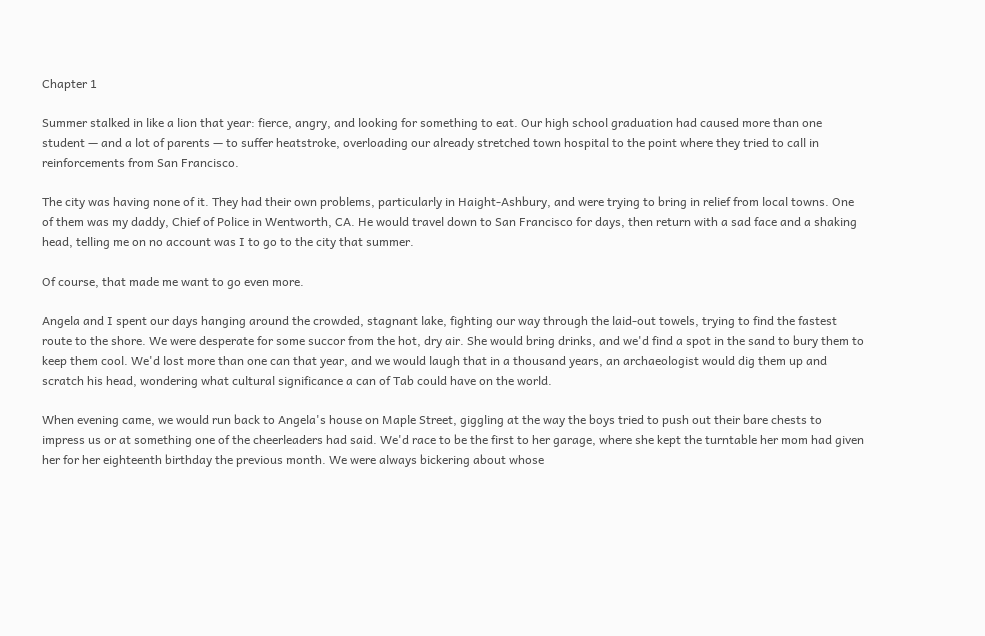Chapter 1

Summer stalked in like a lion that year: fierce, angry, and looking for something to eat. Our high school graduation had caused more than one student — and a lot of parents — to suffer heatstroke, overloading our already stretched town hospital to the point where they tried to call in reinforcements from San Francisco.

The city was having none of it. They had their own problems, particularly in Haight-Ashbury, and were trying to bring in relief from local towns. One of them was my daddy, Chief of Police in Wentworth, CA. He would travel down to San Francisco for days, then return with a sad face and a shaking head, telling me on no account was I to go to the city that summer.

Of course, that made me want to go even more.

Angela and I spent our days hanging around the crowded, stagnant lake, fighting our way through the laid-out towels, trying to find the fastest route to the shore. We were desperate for some succor from the hot, dry air. She would bring drinks, and we'd find a spot in the sand to bury them to keep them cool. We'd lost more than one can that year, and we would laugh that in a thousand years, an archaeologist would dig them up and scratch his head, wondering what cultural significance a can of Tab could have on the world.

When evening came, we would run back to Angela's house on Maple Street, giggling at the way the boys tried to push out their bare chests to impress us or at something one of the cheerleaders had said. We'd race to be the first to her garage, where she kept the turntable her mom had given her for her eighteenth birthday the previous month. We were always bickering about whose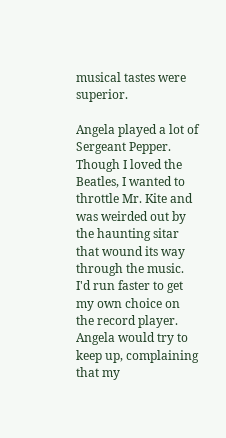musical tastes were superior.

Angela played a lot of Sergeant Pepper. Though I loved the Beatles, I wanted to throttle Mr. Kite and was weirded out by the haunting sitar that wound its way through the music. I'd run faster to get my own choice on the record player. Angela would try to keep up, complaining that my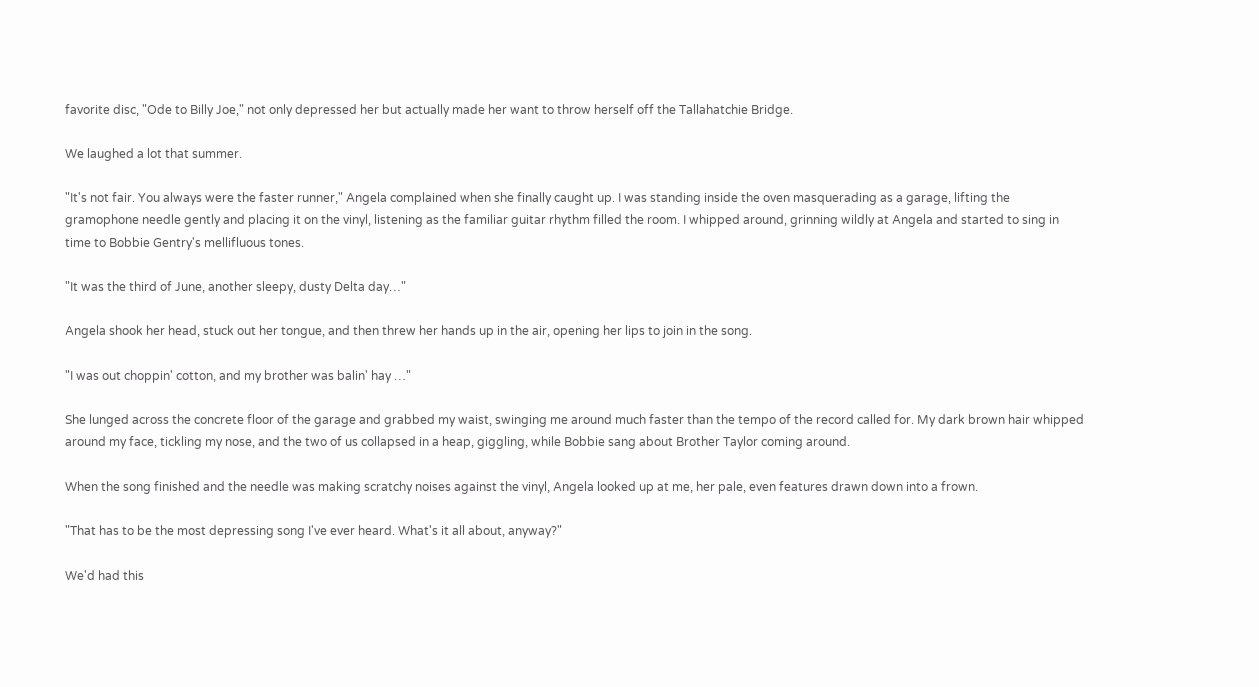favorite disc, "Ode to Billy Joe," not only depressed her but actually made her want to throw herself off the Tallahatchie Bridge.

We laughed a lot that summer.

"It's not fair. You always were the faster runner," Angela complained when she finally caught up. I was standing inside the oven masquerading as a garage, lifting the gramophone needle gently and placing it on the vinyl, listening as the familiar guitar rhythm filled the room. I whipped around, grinning wildly at Angela and started to sing in time to Bobbie Gentry's mellifluous tones.

"It was the third of June, another sleepy, dusty Delta day…"

Angela shook her head, stuck out her tongue, and then threw her hands up in the air, opening her lips to join in the song.

"I was out choppin' cotton, and my brother was balin' hay …"

She lunged across the concrete floor of the garage and grabbed my waist, swinging me around much faster than the tempo of the record called for. My dark brown hair whipped around my face, tickling my nose, and the two of us collapsed in a heap, giggling, while Bobbie sang about Brother Taylor coming around.

When the song finished and the needle was making scratchy noises against the vinyl, Angela looked up at me, her pale, even features drawn down into a frown.

"That has to be the most depressing song I've ever heard. What's it all about, anyway?"

We'd had this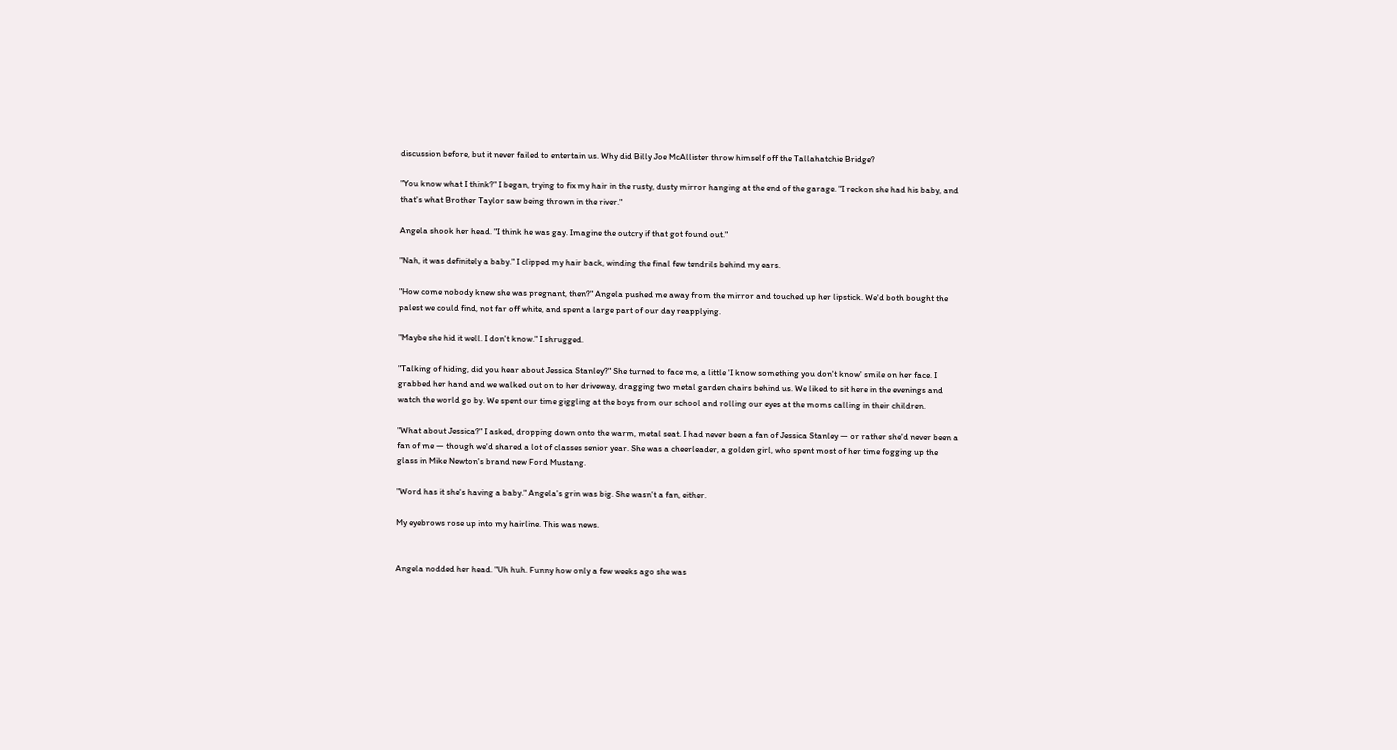discussion before, but it never failed to entertain us. Why did Billy Joe McAllister throw himself off the Tallahatchie Bridge?

"You know what I think?" I began, trying to fix my hair in the rusty, dusty mirror hanging at the end of the garage. "I reckon she had his baby, and that's what Brother Taylor saw being thrown in the river."

Angela shook her head. "I think he was gay. Imagine the outcry if that got found out."

"Nah, it was definitely a baby." I clipped my hair back, winding the final few tendrils behind my ears.

"How come nobody knew she was pregnant, then?" Angela pushed me away from the mirror and touched up her lipstick. We'd both bought the palest we could find, not far off white, and spent a large part of our day reapplying.

"Maybe she hid it well. I don't know." I shrugged.

"Talking of hiding, did you hear about Jessica Stanley?" She turned to face me, a little 'I know something you don't know' smile on her face. I grabbed her hand and we walked out on to her driveway, dragging two metal garden chairs behind us. We liked to sit here in the evenings and watch the world go by. We spent our time giggling at the boys from our school and rolling our eyes at the moms calling in their children.

"What about Jessica?" I asked, dropping down onto the warm, metal seat. I had never been a fan of Jessica Stanley — or rather she'd never been a fan of me — though we'd shared a lot of classes senior year. She was a cheerleader, a golden girl, who spent most of her time fogging up the glass in Mike Newton's brand new Ford Mustang.

"Word has it she's having a baby." Angela's grin was big. She wasn't a fan, either.

My eyebrows rose up into my hairline. This was news.


Angela nodded her head. "Uh huh. Funny how only a few weeks ago she was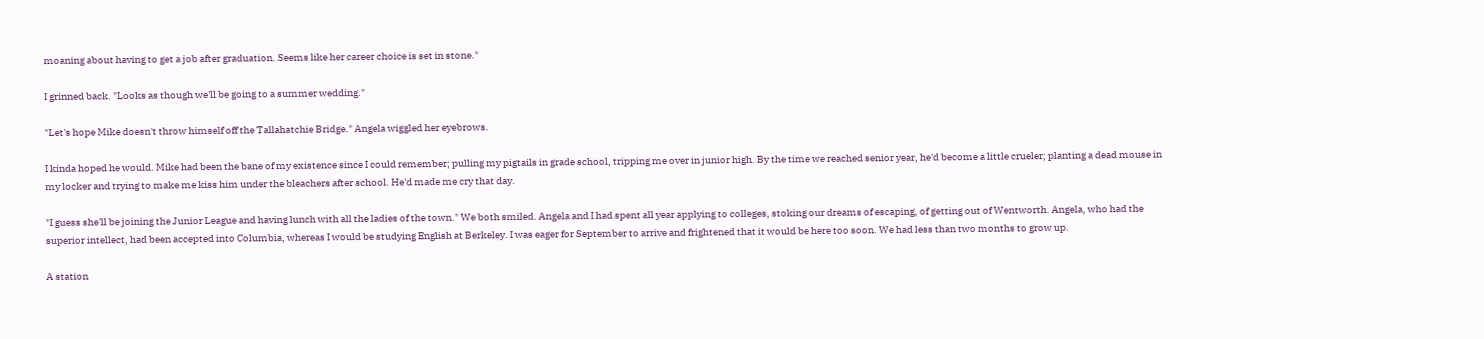moaning about having to get a job after graduation. Seems like her career choice is set in stone."

I grinned back. "Looks as though we'll be going to a summer wedding."

"Let's hope Mike doesn't throw himself off the Tallahatchie Bridge." Angela wiggled her eyebrows.

I kinda hoped he would. Mike had been the bane of my existence since I could remember; pulling my pigtails in grade school, tripping me over in junior high. By the time we reached senior year, he'd become a little crueler; planting a dead mouse in my locker and trying to make me kiss him under the bleachers after school. He'd made me cry that day.

"I guess she'll be joining the Junior League and having lunch with all the ladies of the town." We both smiled. Angela and I had spent all year applying to colleges, stoking our dreams of escaping, of getting out of Wentworth. Angela, who had the superior intellect, had been accepted into Columbia, whereas I would be studying English at Berkeley. I was eager for September to arrive and frightened that it would be here too soon. We had less than two months to grow up.

A station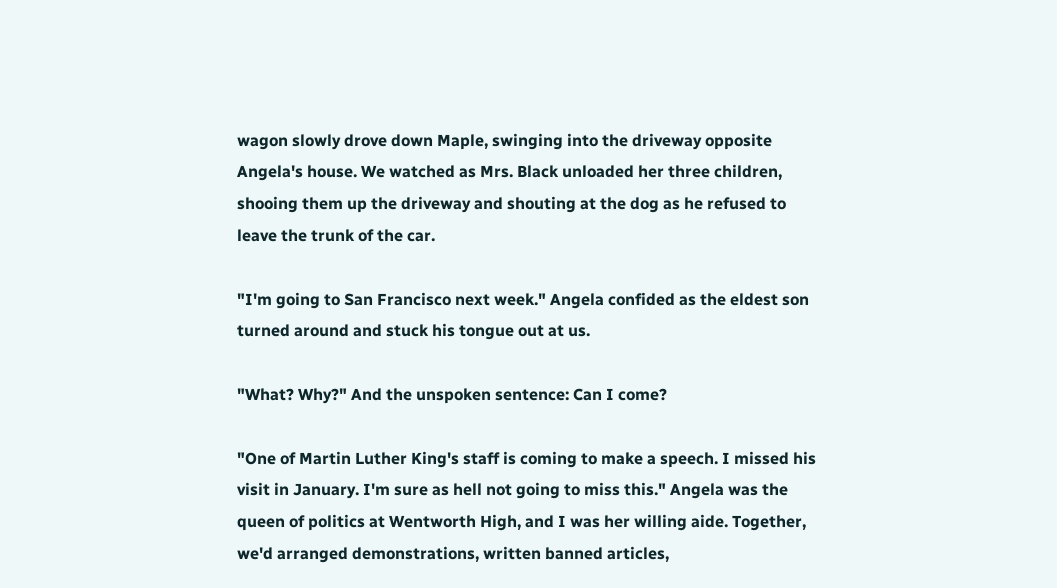wagon slowly drove down Maple, swinging into the driveway opposite Angela's house. We watched as Mrs. Black unloaded her three children, shooing them up the driveway and shouting at the dog as he refused to leave the trunk of the car.

"I'm going to San Francisco next week." Angela confided as the eldest son turned around and stuck his tongue out at us.

"What? Why?" And the unspoken sentence: Can I come?

"One of Martin Luther King's staff is coming to make a speech. I missed his visit in January. I'm sure as hell not going to miss this." Angela was the queen of politics at Wentworth High, and I was her willing aide. Together, we'd arranged demonstrations, written banned articles,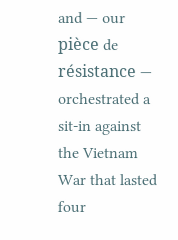and — our pièce de résistance — orchestrated a sit-in against the Vietnam War that lasted four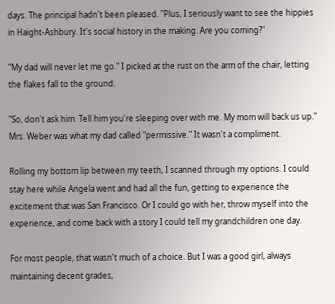days. The principal hadn't been pleased. "Plus, I seriously want to see the hippies in Haight-Ashbury. It's social history in the making. Are you coming?"

"My dad will never let me go." I picked at the rust on the arm of the chair, letting the flakes fall to the ground.

"So, don't ask him. Tell him you're sleeping over with me. My mom will back us up." Mrs. Weber was what my dad called "permissive." It wasn't a compliment.

Rolling my bottom lip between my teeth, I scanned through my options. I could stay here while Angela went and had all the fun, getting to experience the excitement that was San Francisco. Or I could go with her, throw myself into the experience, and come back with a story I could tell my grandchildren one day.

For most people, that wasn't much of a choice. But I was a good girl, always maintaining decent grades,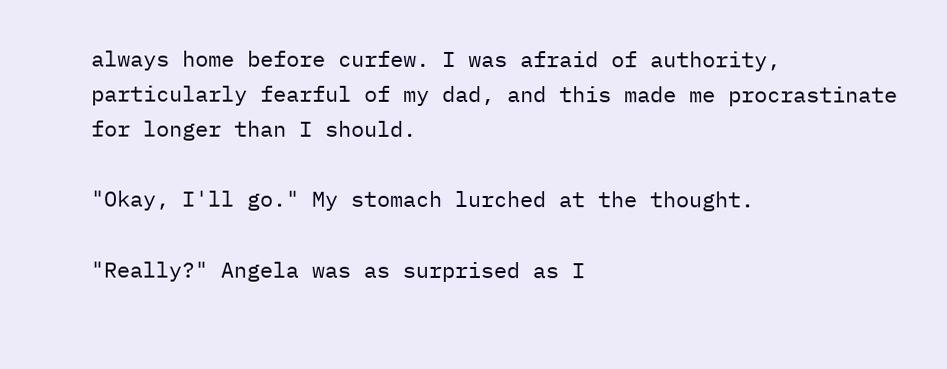always home before curfew. I was afraid of authority, particularly fearful of my dad, and this made me procrastinate for longer than I should.

"Okay, I'll go." My stomach lurched at the thought.

"Really?" Angela was as surprised as I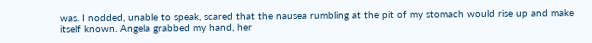was. I nodded, unable to speak, scared that the nausea rumbling at the pit of my stomach would rise up and make itself known. Angela grabbed my hand, her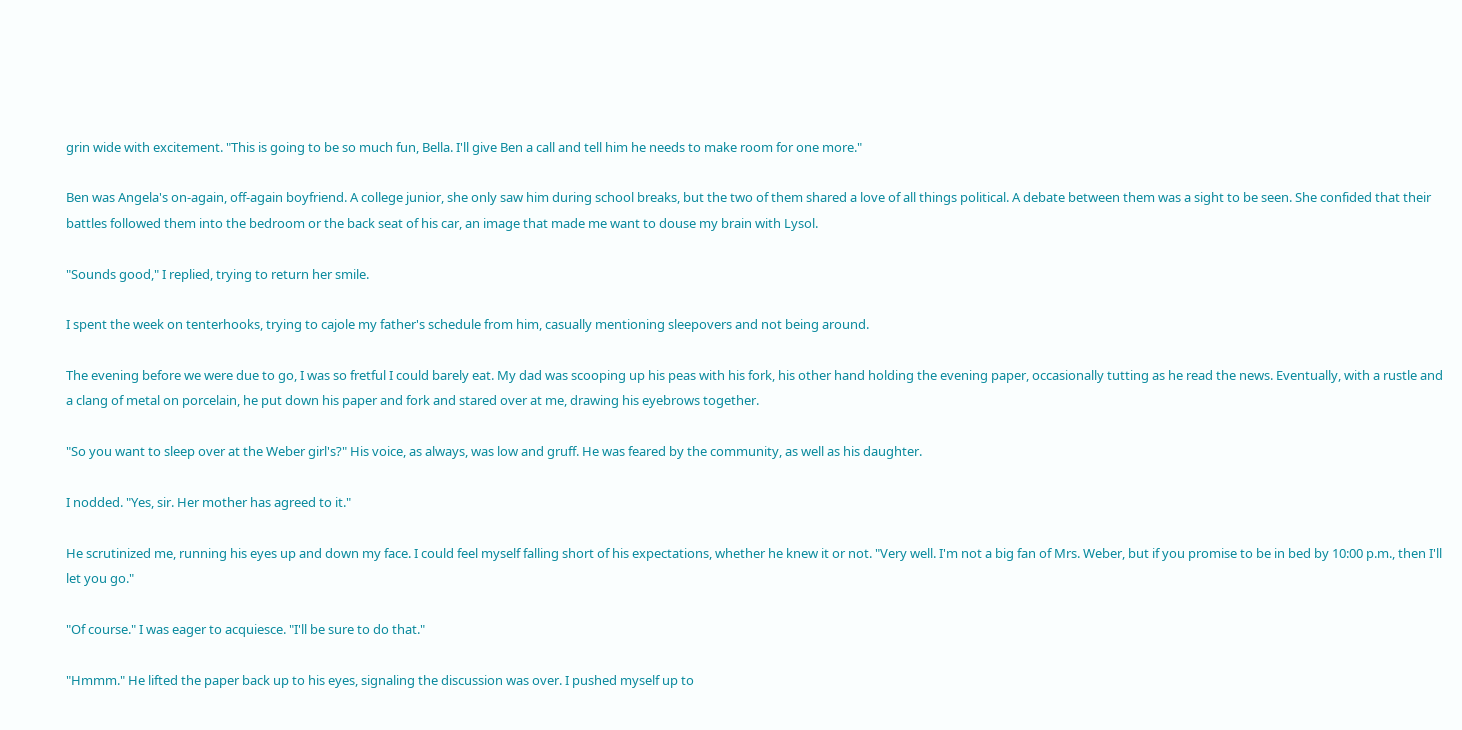grin wide with excitement. "This is going to be so much fun, Bella. I'll give Ben a call and tell him he needs to make room for one more."

Ben was Angela's on-again, off-again boyfriend. A college junior, she only saw him during school breaks, but the two of them shared a love of all things political. A debate between them was a sight to be seen. She confided that their battles followed them into the bedroom or the back seat of his car, an image that made me want to douse my brain with Lysol.

"Sounds good," I replied, trying to return her smile.

I spent the week on tenterhooks, trying to cajole my father's schedule from him, casually mentioning sleepovers and not being around.

The evening before we were due to go, I was so fretful I could barely eat. My dad was scooping up his peas with his fork, his other hand holding the evening paper, occasionally tutting as he read the news. Eventually, with a rustle and a clang of metal on porcelain, he put down his paper and fork and stared over at me, drawing his eyebrows together.

"So you want to sleep over at the Weber girl's?" His voice, as always, was low and gruff. He was feared by the community, as well as his daughter.

I nodded. "Yes, sir. Her mother has agreed to it."

He scrutinized me, running his eyes up and down my face. I could feel myself falling short of his expectations, whether he knew it or not. "Very well. I'm not a big fan of Mrs. Weber, but if you promise to be in bed by 10:00 p.m., then I'll let you go."

"Of course." I was eager to acquiesce. "I'll be sure to do that."

"Hmmm." He lifted the paper back up to his eyes, signaling the discussion was over. I pushed myself up to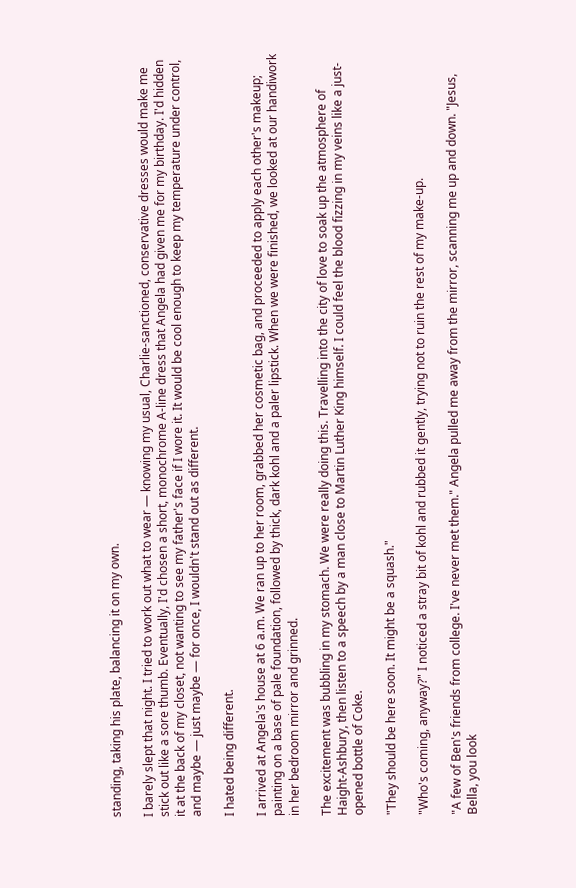standing, taking his plate, balancing it on my own.

I barely slept that night. I tried to work out what to wear — knowing my usual, Charlie-sanctioned, conservative dresses would make me stick out like a sore thumb. Eventually, I'd chosen a short, monochrome A-line dress that Angela had given me for my birthday. I'd hidden it at the back of my closet, not wanting to see my father's face if I wore it. It would be cool enough to keep my temperature under control, and maybe — just maybe — for once, I wouldn't stand out as different.

I hated being different.

I arrived at Angela's house at 6 a.m. We ran up to her room, grabbed her cosmetic bag, and proceeded to apply each other's makeup; painting on a base of pale foundation, followed by thick, dark kohl and a paler lipstick. When we were finished, we looked at our handiwork in her bedroom mirror and grinned.

The excitement was bubbling in my stomach. We were really doing this. Travelling into the city of love to soak up the atmosphere of Haight-Ashbury, then listen to a speech by a man close to Martin Luther King himself. I could feel the blood fizzing in my veins like a just-opened bottle of Coke.

"They should be here soon. It might be a squash."

"Who's coming, anyway?" I noticed a stray bit of kohl and rubbed it gently, trying not to ruin the rest of my make-up.

"A few of Ben's friends from college. I've never met them." Angela pulled me away from the mirror, scanning me up and down. "Jesus, Bella, you look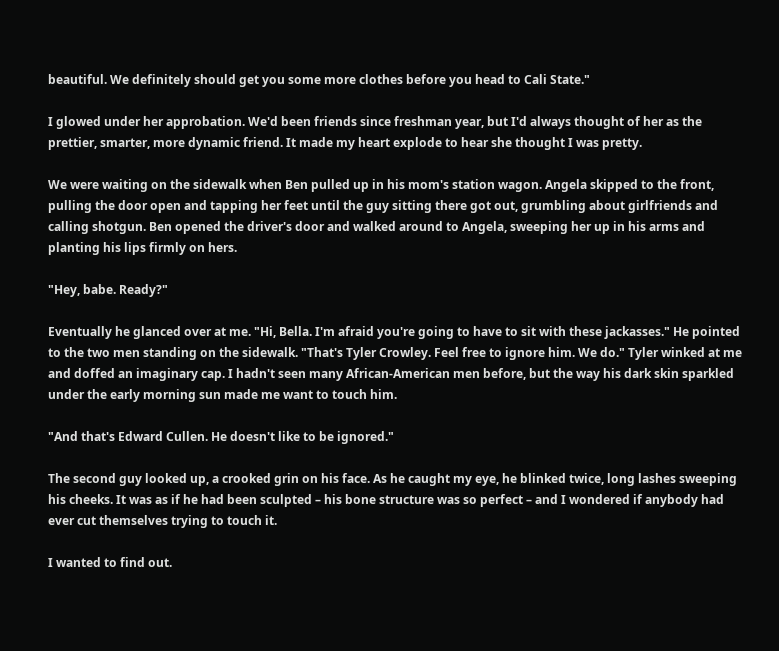beautiful. We definitely should get you some more clothes before you head to Cali State."

I glowed under her approbation. We'd been friends since freshman year, but I'd always thought of her as the prettier, smarter, more dynamic friend. It made my heart explode to hear she thought I was pretty.

We were waiting on the sidewalk when Ben pulled up in his mom's station wagon. Angela skipped to the front, pulling the door open and tapping her feet until the guy sitting there got out, grumbling about girlfriends and calling shotgun. Ben opened the driver's door and walked around to Angela, sweeping her up in his arms and planting his lips firmly on hers.

"Hey, babe. Ready?"

Eventually he glanced over at me. "Hi, Bella. I'm afraid you're going to have to sit with these jackasses." He pointed to the two men standing on the sidewalk. "That's Tyler Crowley. Feel free to ignore him. We do." Tyler winked at me and doffed an imaginary cap. I hadn't seen many African-American men before, but the way his dark skin sparkled under the early morning sun made me want to touch him.

"And that's Edward Cullen. He doesn't like to be ignored."

The second guy looked up, a crooked grin on his face. As he caught my eye, he blinked twice, long lashes sweeping his cheeks. It was as if he had been sculpted – his bone structure was so perfect – and I wondered if anybody had ever cut themselves trying to touch it.

I wanted to find out.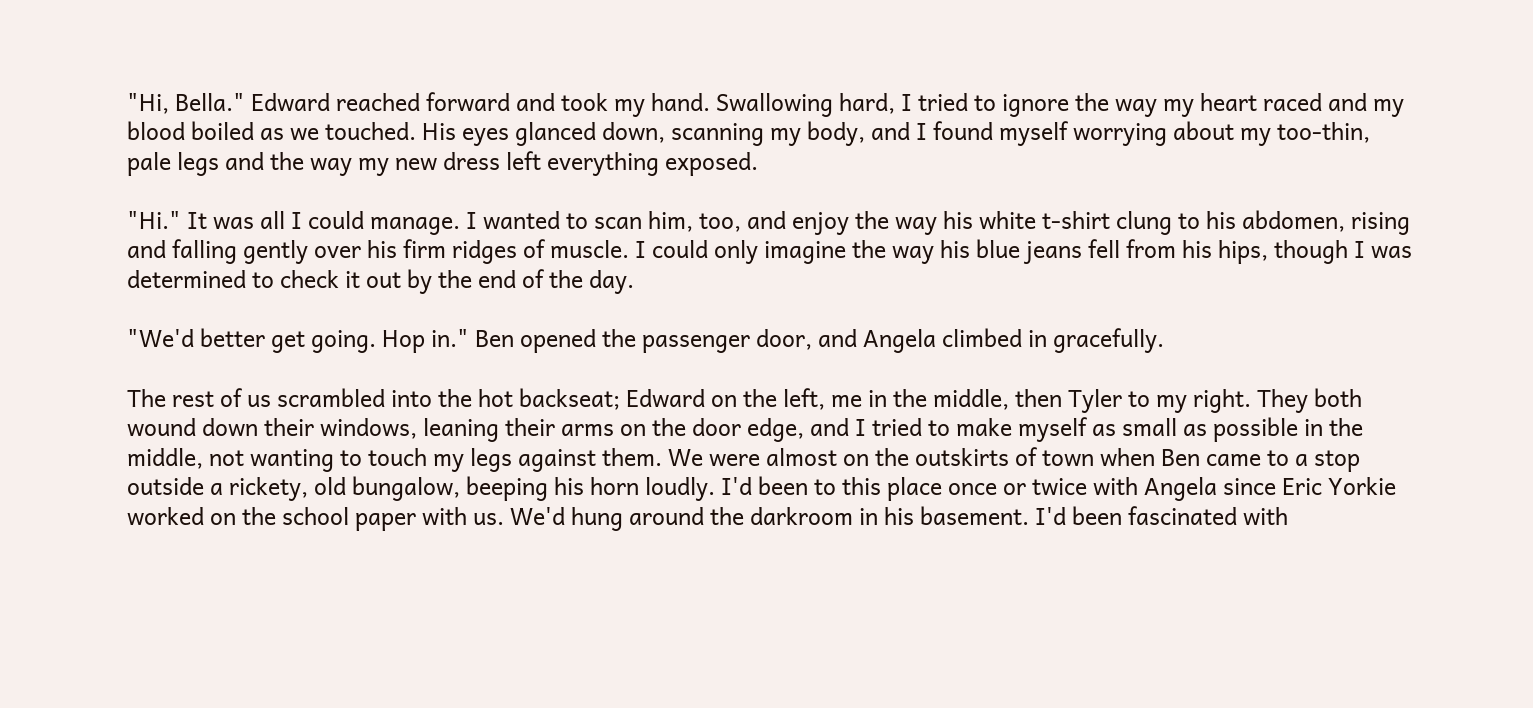"Hi, Bella." Edward reached forward and took my hand. Swallowing hard, I tried to ignore the way my heart raced and my blood boiled as we touched. His eyes glanced down, scanning my body, and I found myself worrying about my too-thin, pale legs and the way my new dress left everything exposed.

"Hi." It was all I could manage. I wanted to scan him, too, and enjoy the way his white t-shirt clung to his abdomen, rising and falling gently over his firm ridges of muscle. I could only imagine the way his blue jeans fell from his hips, though I was determined to check it out by the end of the day.

"We'd better get going. Hop in." Ben opened the passenger door, and Angela climbed in gracefully.

The rest of us scrambled into the hot backseat; Edward on the left, me in the middle, then Tyler to my right. They both wound down their windows, leaning their arms on the door edge, and I tried to make myself as small as possible in the middle, not wanting to touch my legs against them. We were almost on the outskirts of town when Ben came to a stop outside a rickety, old bungalow, beeping his horn loudly. I'd been to this place once or twice with Angela since Eric Yorkie worked on the school paper with us. We'd hung around the darkroom in his basement. I'd been fascinated with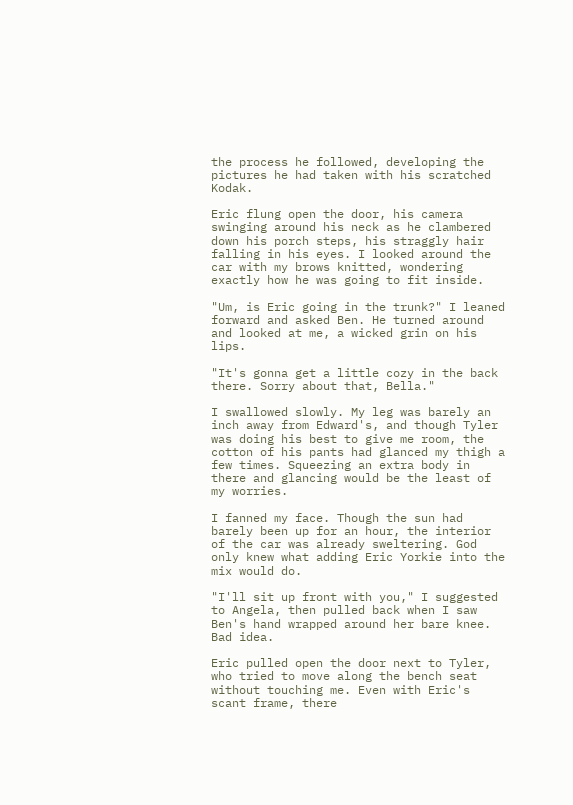the process he followed, developing the pictures he had taken with his scratched Kodak.

Eric flung open the door, his camera swinging around his neck as he clambered down his porch steps, his straggly hair falling in his eyes. I looked around the car with my brows knitted, wondering exactly how he was going to fit inside.

"Um, is Eric going in the trunk?" I leaned forward and asked Ben. He turned around and looked at me, a wicked grin on his lips.

"It's gonna get a little cozy in the back there. Sorry about that, Bella."

I swallowed slowly. My leg was barely an inch away from Edward's, and though Tyler was doing his best to give me room, the cotton of his pants had glanced my thigh a few times. Squeezing an extra body in there and glancing would be the least of my worries.

I fanned my face. Though the sun had barely been up for an hour, the interior of the car was already sweltering. God only knew what adding Eric Yorkie into the mix would do.

"I'll sit up front with you," I suggested to Angela, then pulled back when I saw Ben's hand wrapped around her bare knee. Bad idea.

Eric pulled open the door next to Tyler, who tried to move along the bench seat without touching me. Even with Eric's scant frame, there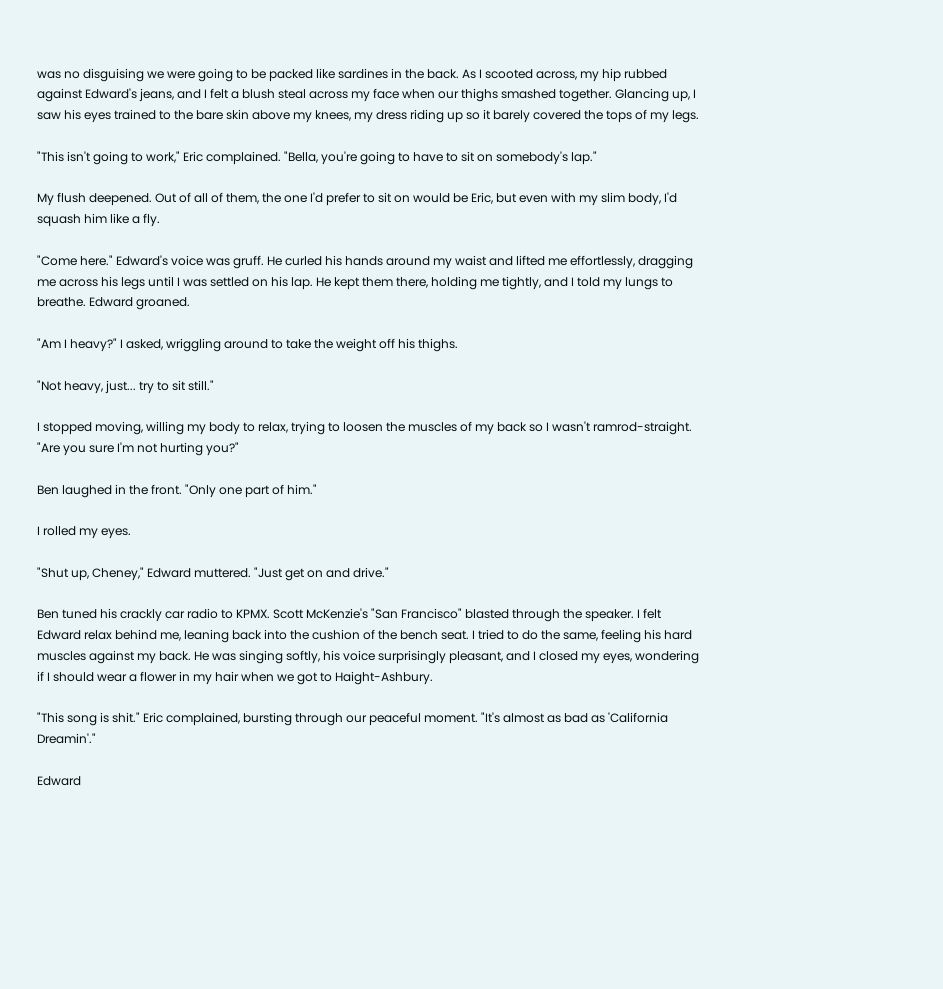was no disguising we were going to be packed like sardines in the back. As I scooted across, my hip rubbed against Edward's jeans, and I felt a blush steal across my face when our thighs smashed together. Glancing up, I saw his eyes trained to the bare skin above my knees, my dress riding up so it barely covered the tops of my legs.

"This isn't going to work," Eric complained. "Bella, you're going to have to sit on somebody's lap."

My flush deepened. Out of all of them, the one I'd prefer to sit on would be Eric, but even with my slim body, I'd squash him like a fly.

"Come here." Edward's voice was gruff. He curled his hands around my waist and lifted me effortlessly, dragging me across his legs until I was settled on his lap. He kept them there, holding me tightly, and I told my lungs to breathe. Edward groaned.

"Am I heavy?" I asked, wriggling around to take the weight off his thighs.

"Not heavy, just... try to sit still."

I stopped moving, willing my body to relax, trying to loosen the muscles of my back so I wasn't ramrod-straight. "Are you sure I'm not hurting you?"

Ben laughed in the front. "Only one part of him."

I rolled my eyes.

"Shut up, Cheney," Edward muttered. "Just get on and drive."

Ben tuned his crackly car radio to KPMX. Scott McKenzie's "San Francisco" blasted through the speaker. I felt Edward relax behind me, leaning back into the cushion of the bench seat. I tried to do the same, feeling his hard muscles against my back. He was singing softly, his voice surprisingly pleasant, and I closed my eyes, wondering if I should wear a flower in my hair when we got to Haight-Ashbury.

"This song is shit." Eric complained, bursting through our peaceful moment. "It's almost as bad as 'California Dreamin'."

Edward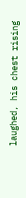laughed, his chest rising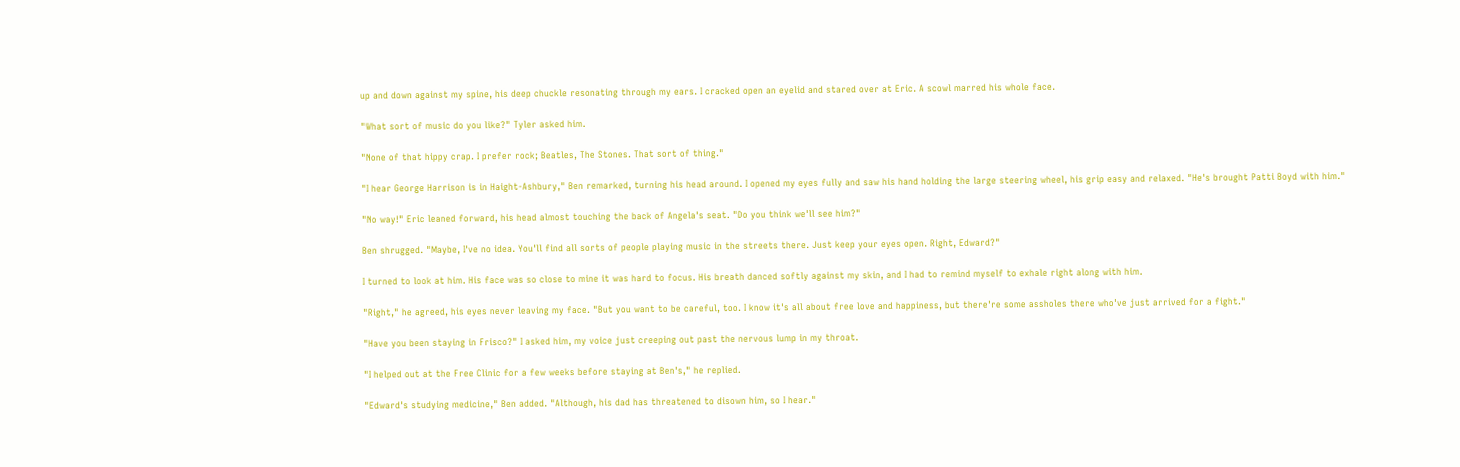up and down against my spine, his deep chuckle resonating through my ears. I cracked open an eyelid and stared over at Eric. A scowl marred his whole face.

"What sort of music do you like?" Tyler asked him.

"None of that hippy crap. I prefer rock; Beatles, The Stones. That sort of thing."

"I hear George Harrison is in Haight-Ashbury," Ben remarked, turning his head around. I opened my eyes fully and saw his hand holding the large steering wheel, his grip easy and relaxed. "He's brought Patti Boyd with him."

"No way!" Eric leaned forward, his head almost touching the back of Angela's seat. "Do you think we'll see him?"

Ben shrugged. "Maybe, I've no idea. You'll find all sorts of people playing music in the streets there. Just keep your eyes open. Right, Edward?"

I turned to look at him. His face was so close to mine it was hard to focus. His breath danced softly against my skin, and I had to remind myself to exhale right along with him.

"Right," he agreed, his eyes never leaving my face. "But you want to be careful, too. I know it's all about free love and happiness, but there're some assholes there who've just arrived for a fight."

"Have you been staying in Frisco?" I asked him, my voice just creeping out past the nervous lump in my throat.

"I helped out at the Free Clinic for a few weeks before staying at Ben's," he replied.

"Edward's studying medicine," Ben added. "Although, his dad has threatened to disown him, so I hear."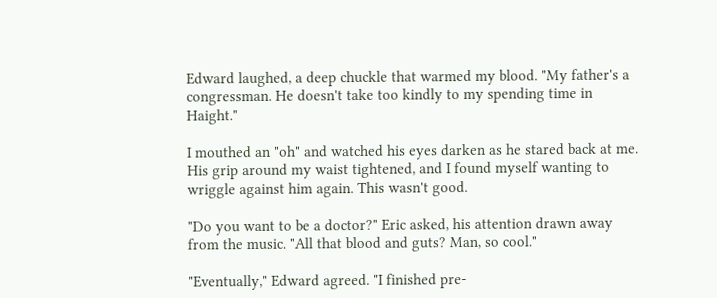Edward laughed, a deep chuckle that warmed my blood. "My father's a congressman. He doesn't take too kindly to my spending time in Haight."

I mouthed an "oh" and watched his eyes darken as he stared back at me. His grip around my waist tightened, and I found myself wanting to wriggle against him again. This wasn't good.

"Do you want to be a doctor?" Eric asked, his attention drawn away from the music. "All that blood and guts? Man, so cool."

"Eventually," Edward agreed. "I finished pre-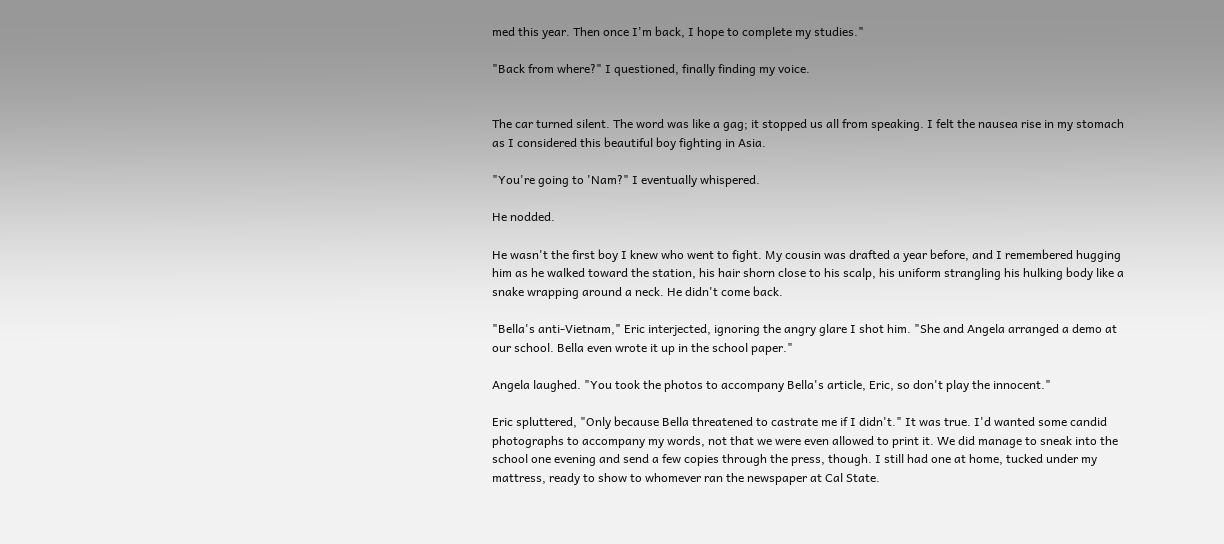med this year. Then once I'm back, I hope to complete my studies."

"Back from where?" I questioned, finally finding my voice.


The car turned silent. The word was like a gag; it stopped us all from speaking. I felt the nausea rise in my stomach as I considered this beautiful boy fighting in Asia.

"You're going to 'Nam?" I eventually whispered.

He nodded.

He wasn't the first boy I knew who went to fight. My cousin was drafted a year before, and I remembered hugging him as he walked toward the station, his hair shorn close to his scalp, his uniform strangling his hulking body like a snake wrapping around a neck. He didn't come back.

"Bella's anti-Vietnam," Eric interjected, ignoring the angry glare I shot him. "She and Angela arranged a demo at our school. Bella even wrote it up in the school paper."

Angela laughed. "You took the photos to accompany Bella's article, Eric, so don't play the innocent."

Eric spluttered, "Only because Bella threatened to castrate me if I didn't." It was true. I'd wanted some candid photographs to accompany my words, not that we were even allowed to print it. We did manage to sneak into the school one evening and send a few copies through the press, though. I still had one at home, tucked under my mattress, ready to show to whomever ran the newspaper at Cal State.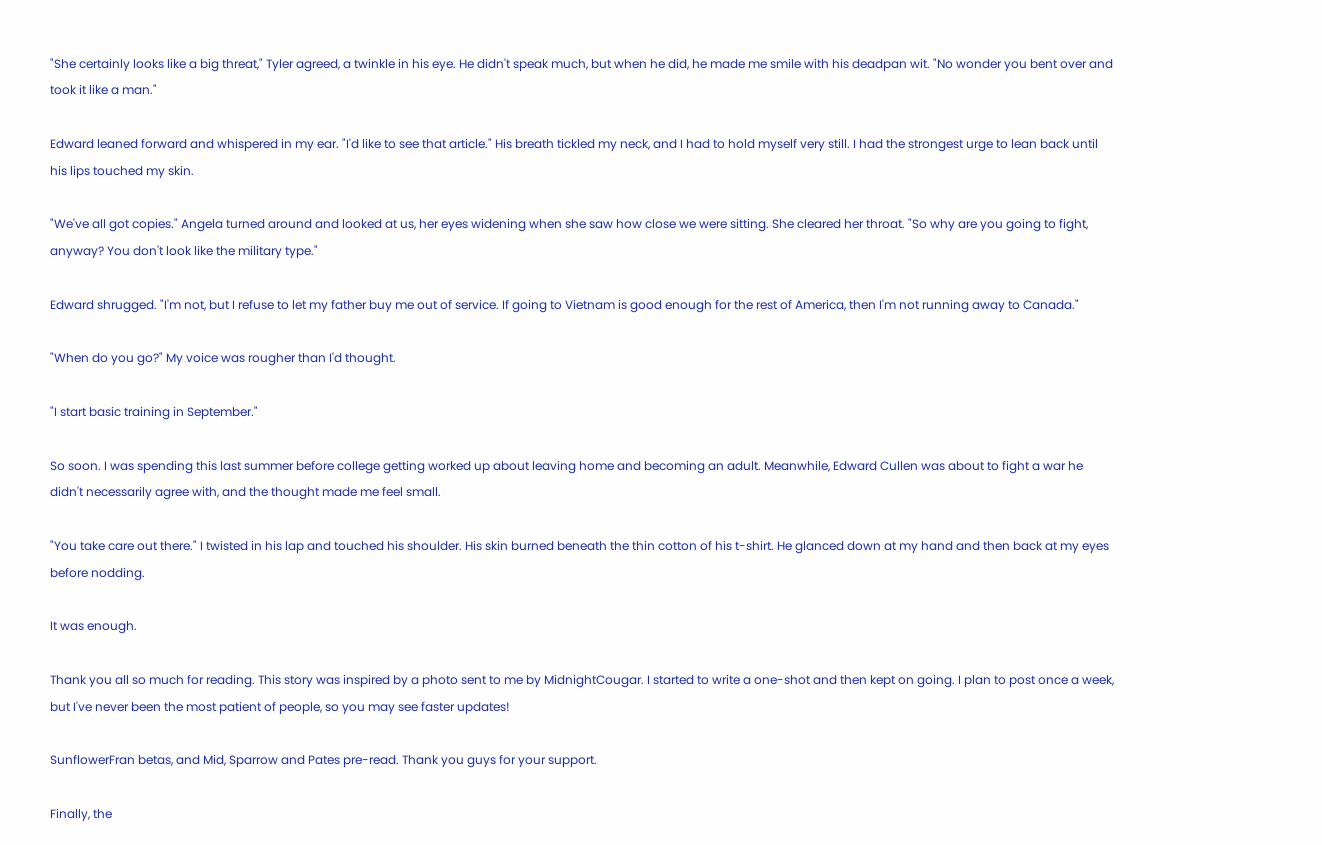"She certainly looks like a big threat," Tyler agreed, a twinkle in his eye. He didn't speak much, but when he did, he made me smile with his deadpan wit. "No wonder you bent over and took it like a man."

Edward leaned forward and whispered in my ear. "I'd like to see that article." His breath tickled my neck, and I had to hold myself very still. I had the strongest urge to lean back until his lips touched my skin.

"We've all got copies." Angela turned around and looked at us, her eyes widening when she saw how close we were sitting. She cleared her throat. "So why are you going to fight, anyway? You don't look like the military type."

Edward shrugged. "I'm not, but I refuse to let my father buy me out of service. If going to Vietnam is good enough for the rest of America, then I'm not running away to Canada."

"When do you go?" My voice was rougher than I'd thought.

"I start basic training in September."

So soon. I was spending this last summer before college getting worked up about leaving home and becoming an adult. Meanwhile, Edward Cullen was about to fight a war he didn't necessarily agree with, and the thought made me feel small.

"You take care out there." I twisted in his lap and touched his shoulder. His skin burned beneath the thin cotton of his t-shirt. He glanced down at my hand and then back at my eyes before nodding.

It was enough.

Thank you all so much for reading. This story was inspired by a photo sent to me by MidnightCougar. I started to write a one-shot and then kept on going. I plan to post once a week, but I've never been the most patient of people, so you may see faster updates!

SunflowerFran betas, and Mid, Sparrow and Pates pre-read. Thank you guys for your support.

Finally, the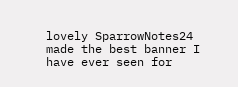lovely SparrowNotes24 made the best banner I have ever seen for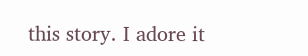this story. I adore it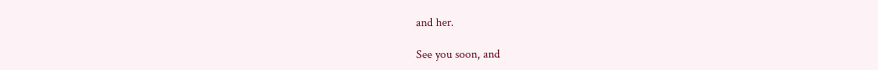and her.

See you soon, and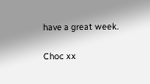have a great week.

Choc xx